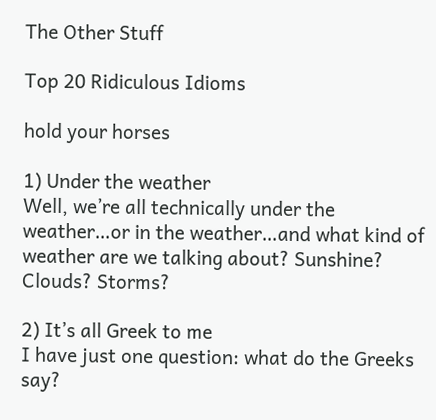The Other Stuff

Top 20 Ridiculous Idioms

hold your horses

1) Under the weather
Well, we’re all technically under the weather…or in the weather…and what kind of weather are we talking about? Sunshine? Clouds? Storms?

2) It’s all Greek to me
I have just one question: what do the Greeks say?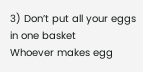3) Don’t put all your eggs in one basket
Whoever makes egg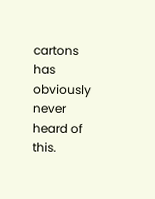cartons has obviously never heard of this.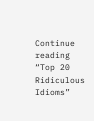Continue reading “Top 20 Ridiculous Idioms”